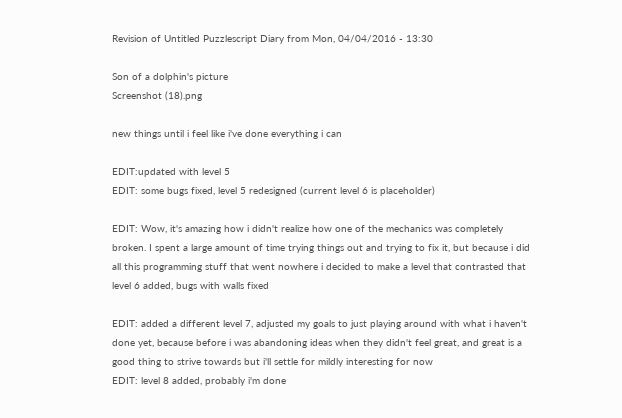Revision of Untitled Puzzlescript Diary from Mon, 04/04/2016 - 13:30

Son of a dolphin's picture
Screenshot (18).png

new things until i feel like i've done everything i can

EDIT:updated with level 5
EDIT: some bugs fixed, level 5 redesigned (current level 6 is placeholder)

EDIT: Wow, it's amazing how i didn't realize how one of the mechanics was completely broken. I spent a large amount of time trying things out and trying to fix it, but because i did all this programming stuff that went nowhere i decided to make a level that contrasted that
level 6 added, bugs with walls fixed

EDIT: added a different level 7, adjusted my goals to just playing around with what i haven't done yet, because before i was abandoning ideas when they didn't feel great, and great is a good thing to strive towards but i'll settle for mildly interesting for now
EDIT: level 8 added, probably i'm done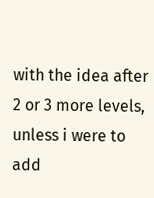with the idea after 2 or 3 more levels, unless i were to add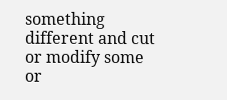something different and cut or modify some or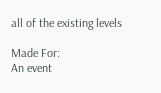all of the existing levels

Made For:
An event